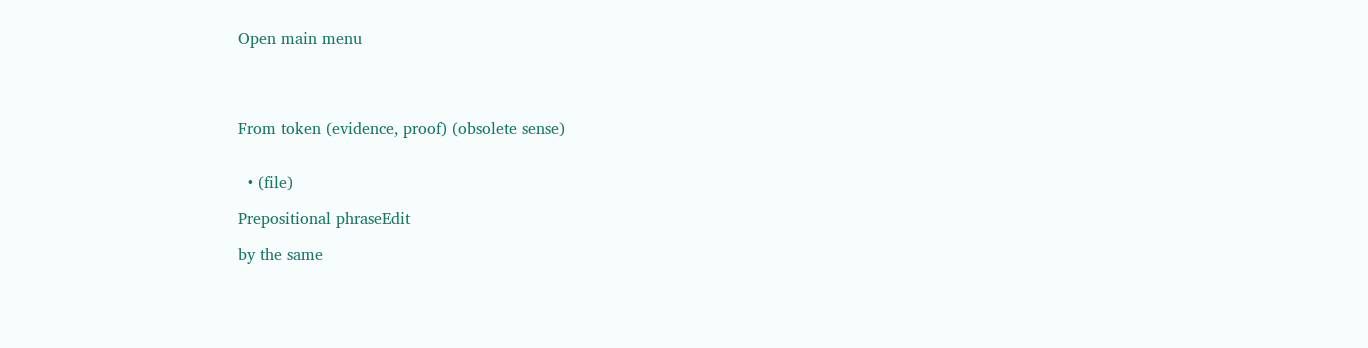Open main menu




From token (evidence, proof) (obsolete sense)


  • (file)

Prepositional phraseEdit

by the same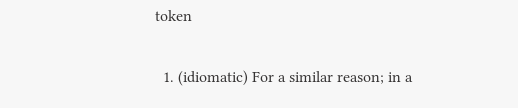token

  1. (idiomatic) For a similar reason; in a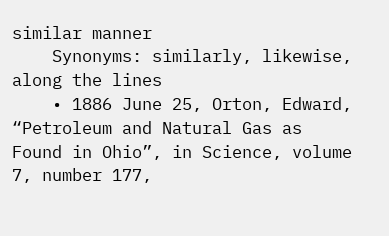similar manner
    Synonyms: similarly, likewise, along the lines
    • 1886 June 25, Orton, Edward, “Petroleum and Natural Gas as Found in Ohio”, in Science, volume 7, number 177,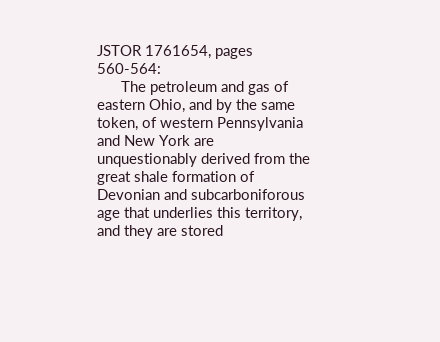JSTOR 1761654, pages 560-564:
      The petroleum and gas of eastern Ohio, and by the same token, of western Pennsylvania and New York are unquestionably derived from the great shale formation of Devonian and subcarboniforous age that underlies this territory, and they are stored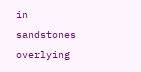in sandstones overlying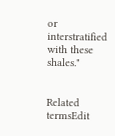or interstratified with these shales."


Related termsEdit